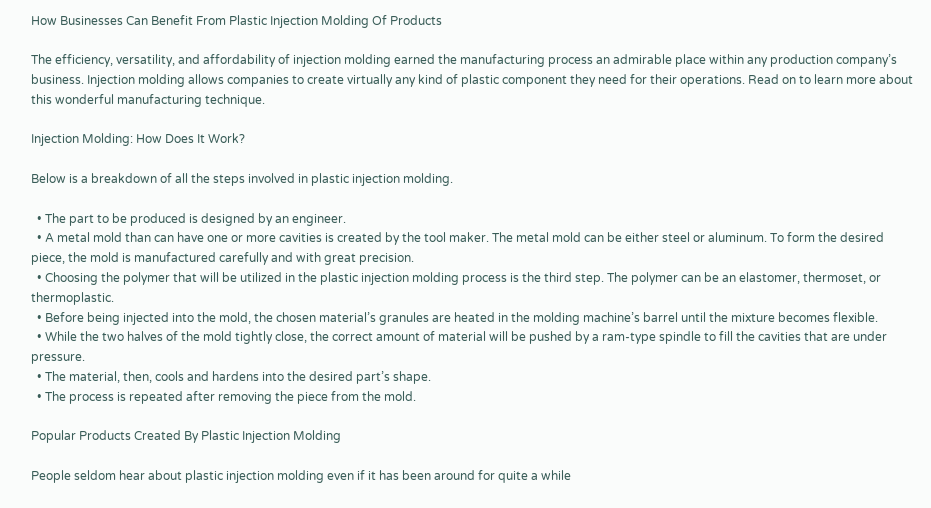How Businesses Can Benefit From Plastic Injection Molding Of Products

The efficiency, versatility, and affordability of injection molding earned the manufacturing process an admirable place within any production company’s business. Injection molding allows companies to create virtually any kind of plastic component they need for their operations. Read on to learn more about this wonderful manufacturing technique.

Injection Molding: How Does It Work?

Below is a breakdown of all the steps involved in plastic injection molding.

  • The part to be produced is designed by an engineer.
  • A metal mold than can have one or more cavities is created by the tool maker. The metal mold can be either steel or aluminum. To form the desired piece, the mold is manufactured carefully and with great precision.
  • Choosing the polymer that will be utilized in the plastic injection molding process is the third step. The polymer can be an elastomer, thermoset, or thermoplastic.
  • Before being injected into the mold, the chosen material’s granules are heated in the molding machine’s barrel until the mixture becomes flexible.
  • While the two halves of the mold tightly close, the correct amount of material will be pushed by a ram-type spindle to fill the cavities that are under pressure.
  • The material, then, cools and hardens into the desired part’s shape.
  • The process is repeated after removing the piece from the mold.

Popular Products Created By Plastic Injection Molding

People seldom hear about plastic injection molding even if it has been around for quite a while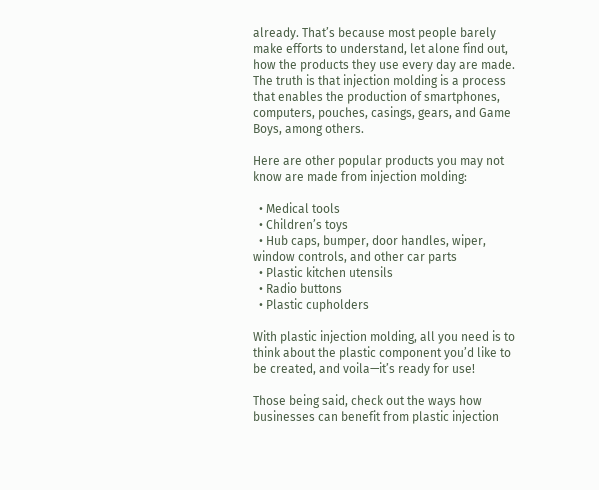already. That’s because most people barely make efforts to understand, let alone find out, how the products they use every day are made. The truth is that injection molding is a process that enables the production of smartphones, computers, pouches, casings, gears, and Game Boys, among others.

Here are other popular products you may not know are made from injection molding:

  • Medical tools
  • Children’s toys
  • Hub caps, bumper, door handles, wiper, window controls, and other car parts
  • Plastic kitchen utensils
  • Radio buttons
  • Plastic cupholders

With plastic injection molding, all you need is to think about the plastic component you’d like to be created, and voila—it’s ready for use!

Those being said, check out the ways how businesses can benefit from plastic injection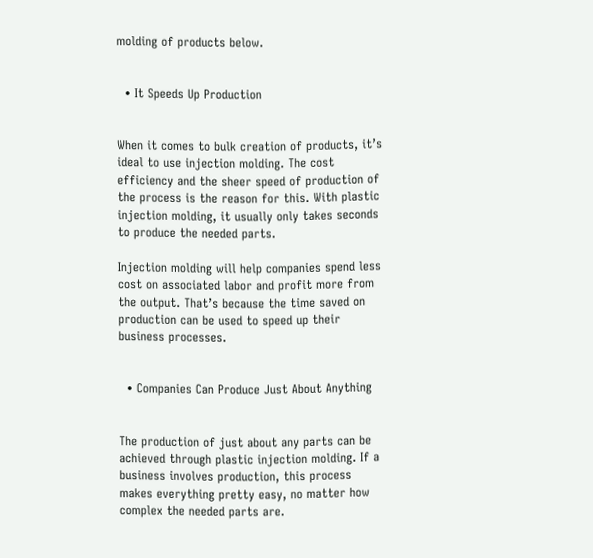molding of products below.


  • It Speeds Up Production


When it comes to bulk creation of products, it’s ideal to use injection molding. The cost efficiency and the sheer speed of production of the process is the reason for this. With plastic injection molding, it usually only takes seconds to produce the needed parts.

Injection molding will help companies spend less cost on associated labor and profit more from the output. That’s because the time saved on production can be used to speed up their business processes.


  • Companies Can Produce Just About Anything


The production of just about any parts can be achieved through plastic injection molding. If a business involves production, this process makes everything pretty easy, no matter how complex the needed parts are.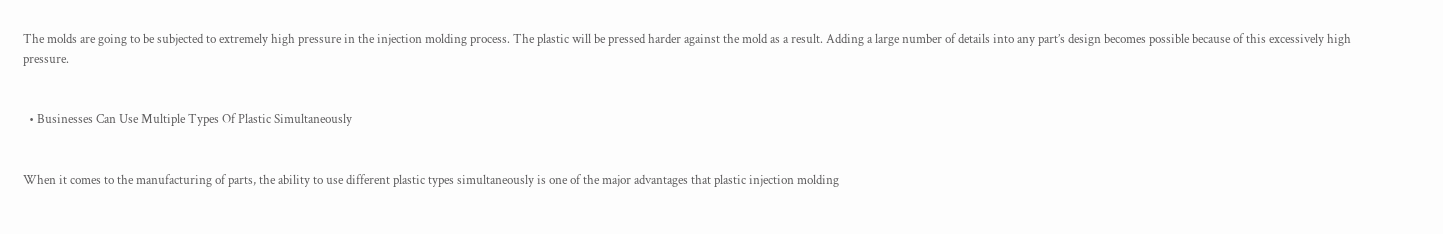The molds are going to be subjected to extremely high pressure in the injection molding process. The plastic will be pressed harder against the mold as a result. Adding a large number of details into any part’s design becomes possible because of this excessively high pressure.


  • Businesses Can Use Multiple Types Of Plastic Simultaneously


When it comes to the manufacturing of parts, the ability to use different plastic types simultaneously is one of the major advantages that plastic injection molding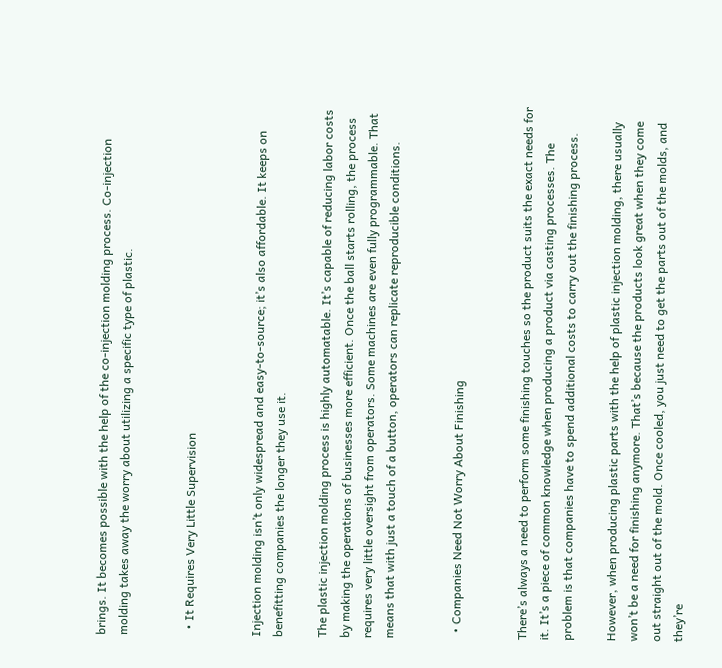brings. It becomes possible with the help of the co-injection molding process. Co-injection molding takes away the worry about utilizing a specific type of plastic.


  • It Requires Very Little Supervision


Injection molding isn’t only widespread and easy-to-source; it’s also affordable. It keeps on benefitting companies the longer they use it.

The plastic injection molding process is highly automatable. It’s capable of reducing labor costs by making the operations of businesses more efficient. Once the ball starts rolling, the process requires very little oversight from operators. Some machines are even fully programmable. That means that with just a touch of a button, operators can replicate reproducible conditions.


  • Companies Need Not Worry About Finishing


There’s always a need to perform some finishing touches so the product suits the exact needs for it. It’s a piece of common knowledge when producing a product via casting processes. The problem is that companies have to spend additional costs to carry out the finishing process.

However, when producing plastic parts with the help of plastic injection molding, there usually won’t be a need for finishing anymore. That’s because the products look great when they come out straight out of the mold. Once cooled, you just need to get the parts out of the molds, and they’re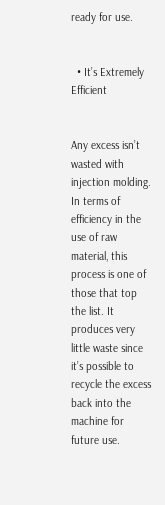ready for use.


  • It’s Extremely Efficient


Any excess isn’t wasted with injection molding. In terms of efficiency in the use of raw material, this process is one of those that top the list. It produces very little waste since it’s possible to recycle the excess back into the machine for future use.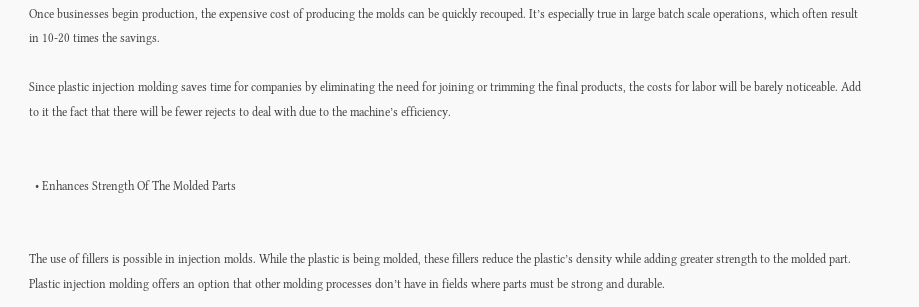Once businesses begin production, the expensive cost of producing the molds can be quickly recouped. It’s especially true in large batch scale operations, which often result in 10-20 times the savings.

Since plastic injection molding saves time for companies by eliminating the need for joining or trimming the final products, the costs for labor will be barely noticeable. Add to it the fact that there will be fewer rejects to deal with due to the machine’s efficiency.


  • Enhances Strength Of The Molded Parts


The use of fillers is possible in injection molds. While the plastic is being molded, these fillers reduce the plastic’s density while adding greater strength to the molded part. Plastic injection molding offers an option that other molding processes don’t have in fields where parts must be strong and durable.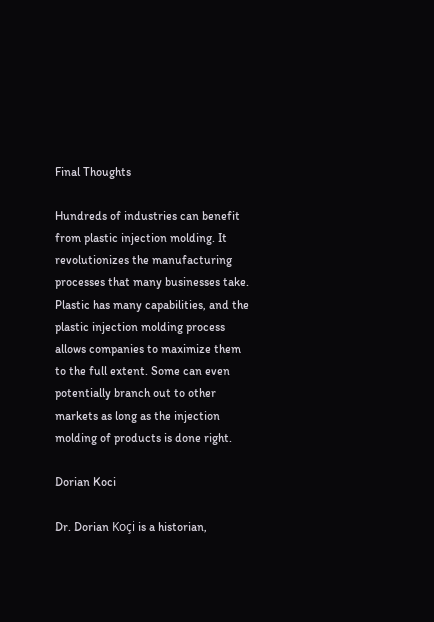Final Thoughts

Hundreds of industries can benefit from plastic injection molding. It revolutionizes the manufacturing processes that many businesses take. Plastic has many capabilities, and the plastic injection molding process allows companies to maximize them to the full extent. Some can even potentially branch out to other markets as long as the injection molding of products is done right.

Dorian Koci

Dr. Dorian Koçi is a historian,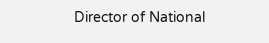Director of National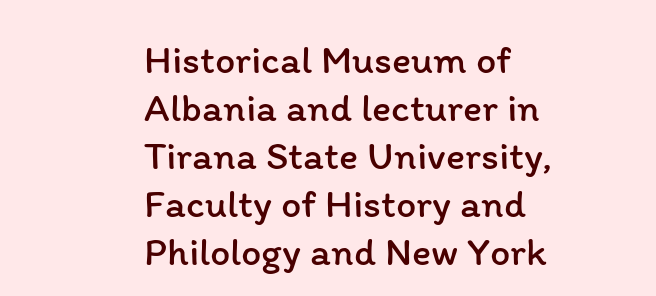Historical Museum of Albania and lecturer in Tirana State University, Faculty of History and Philology and New York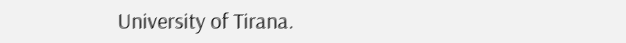University of Tirana.